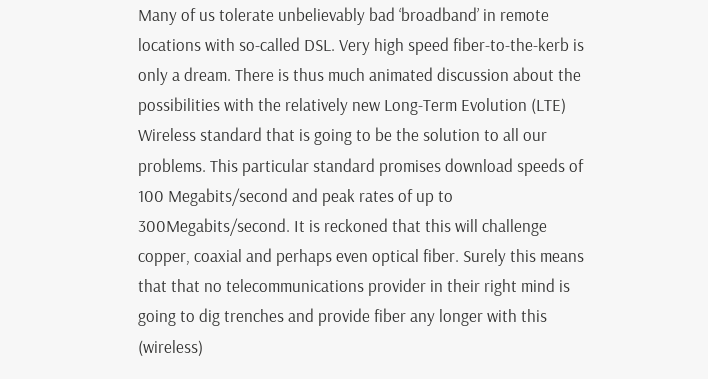Many of us tolerate unbelievably bad ‘broadband’ in remote locations with so-called DSL. Very high speed fiber-to-the-kerb is only a dream. There is thus much animated discussion about the possibilities with the relatively new Long-Term Evolution (LTE) Wireless standard that is going to be the solution to all our problems. This particular standard promises download speeds of 100 Megabits/second and peak rates of up to 300Megabits/second. It is reckoned that this will challenge copper, coaxial and perhaps even optical fiber. Surely this means that that no telecommunications provider in their right mind is going to dig trenches and provide fiber any longer with this (wireless)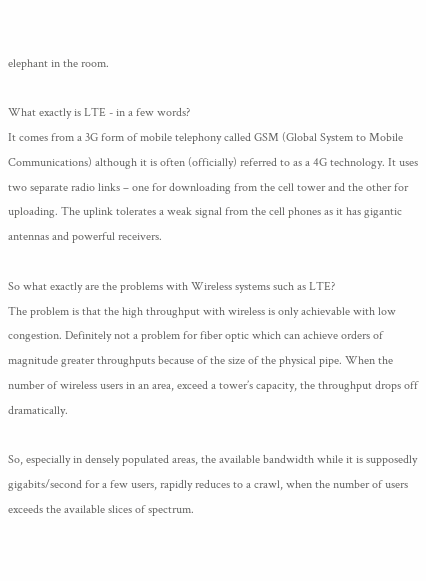elephant in the room.

What exactly is LTE - in a few words?
It comes from a 3G form of mobile telephony called GSM (Global System to Mobile Communications) although it is often (officially) referred to as a 4G technology. It uses two separate radio links – one for downloading from the cell tower and the other for uploading. The uplink tolerates a weak signal from the cell phones as it has gigantic antennas and powerful receivers.

So what exactly are the problems with Wireless systems such as LTE?
The problem is that the high throughput with wireless is only achievable with low congestion. Definitely not a problem for fiber optic which can achieve orders of magnitude greater throughputs because of the size of the physical pipe. When the number of wireless users in an area, exceed a tower’s capacity, the throughput drops off dramatically.

So, especially in densely populated areas, the available bandwidth while it is supposedly gigabits/second for a few users, rapidly reduces to a crawl, when the number of users exceeds the available slices of spectrum.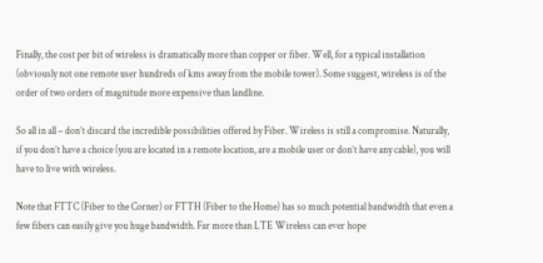Finally, the cost per bit of wireless is dramatically more than copper or fiber. Well, for a typical installation (obviously not one remote user hundreds of kms away from the mobile tower). Some suggest, wireless is of the order of two orders of magnitude more expensive than landline.

So all in all – don’t discard the incredible possibilities offered by Fiber. Wireless is still a compromise. Naturally, if you don’t have a choice (you are located in a remote location, are a mobile user or don’t have any cable), you will have to live with wireless.

Note that FTTC (Fiber to the Corner) or FTTH (Fiber to the Home) has so much potential bandwidth that even a few fibers can easily give you huge bandwidth. Far more than LTE Wireless can ever hope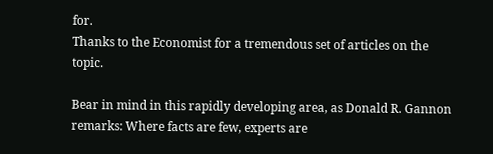for.
Thanks to the Economist for a tremendous set of articles on the topic.

Bear in mind in this rapidly developing area, as Donald R. Gannon remarks: Where facts are few, experts are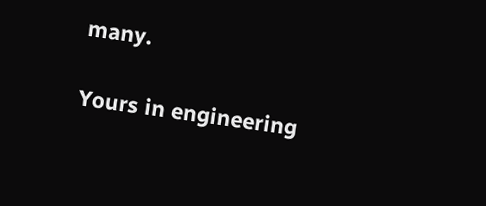many.

Yours in engineering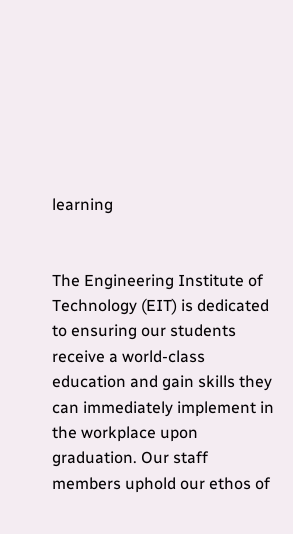learning


The Engineering Institute of Technology (EIT) is dedicated to ensuring our students receive a world-class education and gain skills they can immediately implement in the workplace upon graduation. Our staff members uphold our ethos of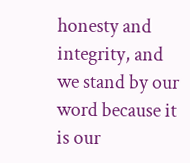honesty and integrity, and we stand by our word because it is our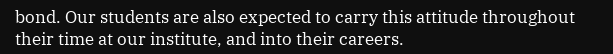bond. Our students are also expected to carry this attitude throughout their time at our institute, and into their careers.